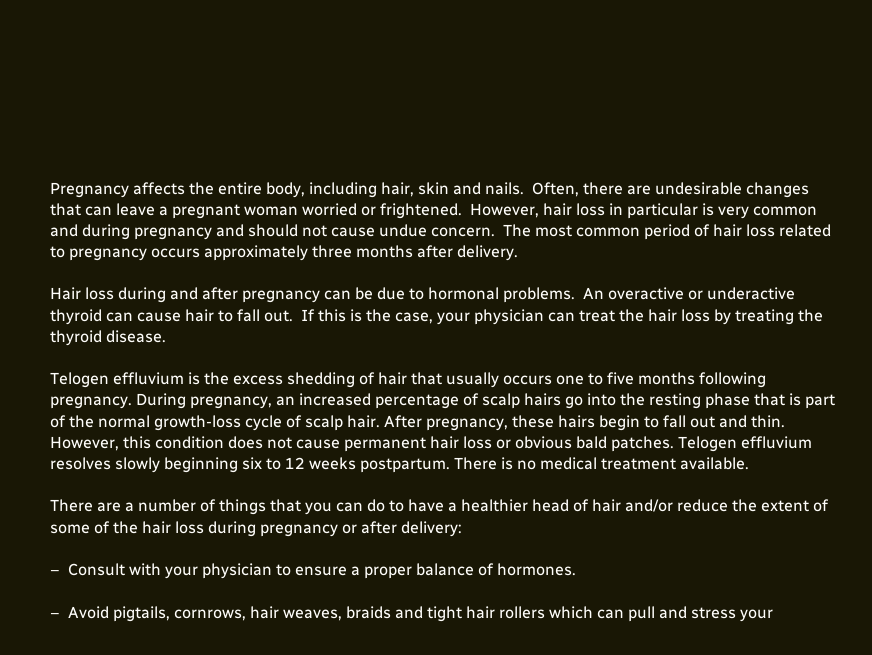Pregnancy affects the entire body, including hair, skin and nails.  Often, there are undesirable changes that can leave a pregnant woman worried or frightened.  However, hair loss in particular is very common and during pregnancy and should not cause undue concern.  The most common period of hair loss related to pregnancy occurs approximately three months after delivery.

Hair loss during and after pregnancy can be due to hormonal problems.  An overactive or underactive thyroid can cause hair to fall out.  If this is the case, your physician can treat the hair loss by treating the thyroid disease.

Telogen effluvium is the excess shedding of hair that usually occurs one to five months following pregnancy. During pregnancy, an increased percentage of scalp hairs go into the resting phase that is part of the normal growth-loss cycle of scalp hair. After pregnancy, these hairs begin to fall out and thin. However, this condition does not cause permanent hair loss or obvious bald patches. Telogen effluvium resolves slowly beginning six to 12 weeks postpartum. There is no medical treatment available.

There are a number of things that you can do to have a healthier head of hair and/or reduce the extent of some of the hair loss during pregnancy or after delivery:

–  Consult with your physician to ensure a proper balance of hormones.

–  Avoid pigtails, cornrows, hair weaves, braids and tight hair rollers which can pull and stress your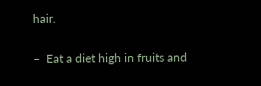hair.

–  Eat a diet high in fruits and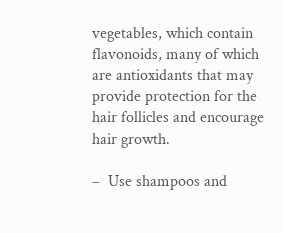vegetables, which contain flavonoids, many of which are antioxidants that may provide protection for the hair follicles and encourage hair growth.

–  Use shampoos and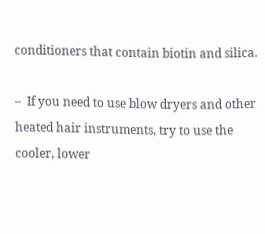conditioners that contain biotin and silica.

–  If you need to use blow dryers and other heated hair instruments, try to use the cooler, lower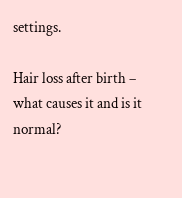settings.

Hair loss after birth – what causes it and is it normal?